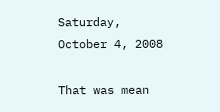Saturday, October 4, 2008

That was mean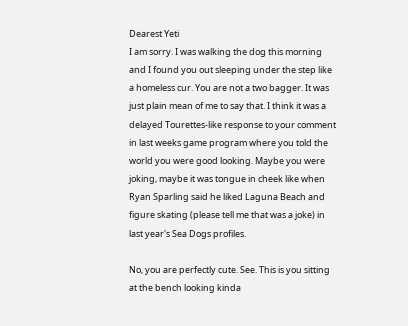Dearest Yeti
I am sorry. I was walking the dog this morning and I found you out sleeping under the step like a homeless cur. You are not a two bagger. It was just plain mean of me to say that. I think it was a delayed Tourettes-like response to your comment in last weeks game program where you told the world you were good looking. Maybe you were joking, maybe it was tongue in cheek like when Ryan Sparling said he liked Laguna Beach and figure skating (please tell me that was a joke) in last year's Sea Dogs profiles.

No, you are perfectly cute. See. This is you sitting at the bench looking kinda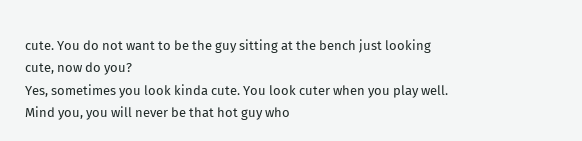cute. You do not want to be the guy sitting at the bench just looking cute, now do you?
Yes, sometimes you look kinda cute. You look cuter when you play well. Mind you, you will never be that hot guy who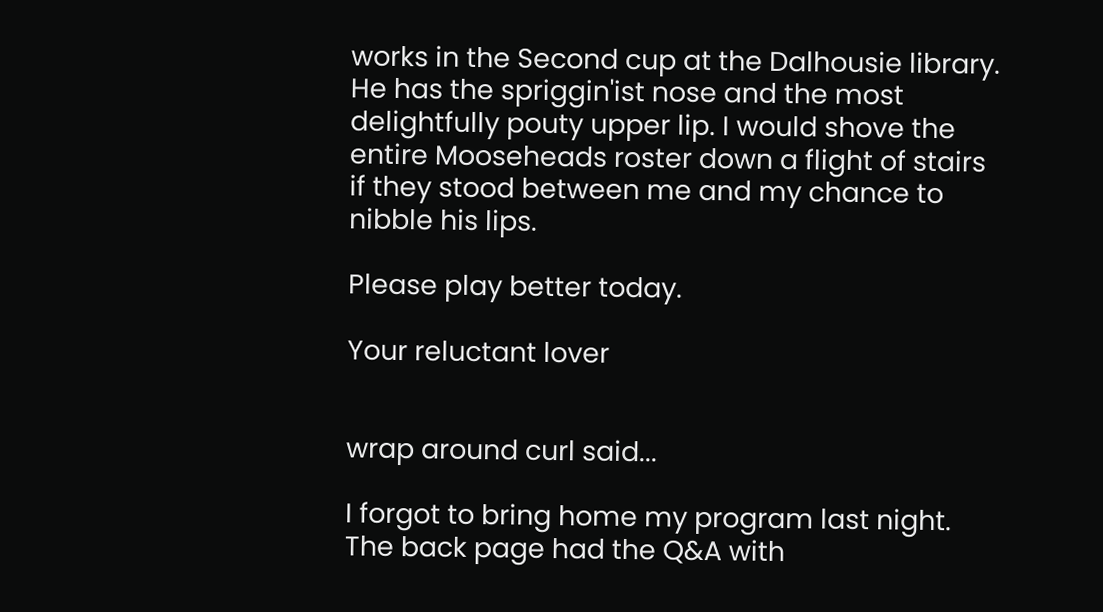works in the Second cup at the Dalhousie library. He has the spriggin'ist nose and the most delightfully pouty upper lip. I would shove the entire Mooseheads roster down a flight of stairs if they stood between me and my chance to nibble his lips.

Please play better today.

Your reluctant lover


wrap around curl said...

I forgot to bring home my program last night. The back page had the Q&A with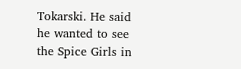Tokarski. He said he wanted to see the Spice Girls in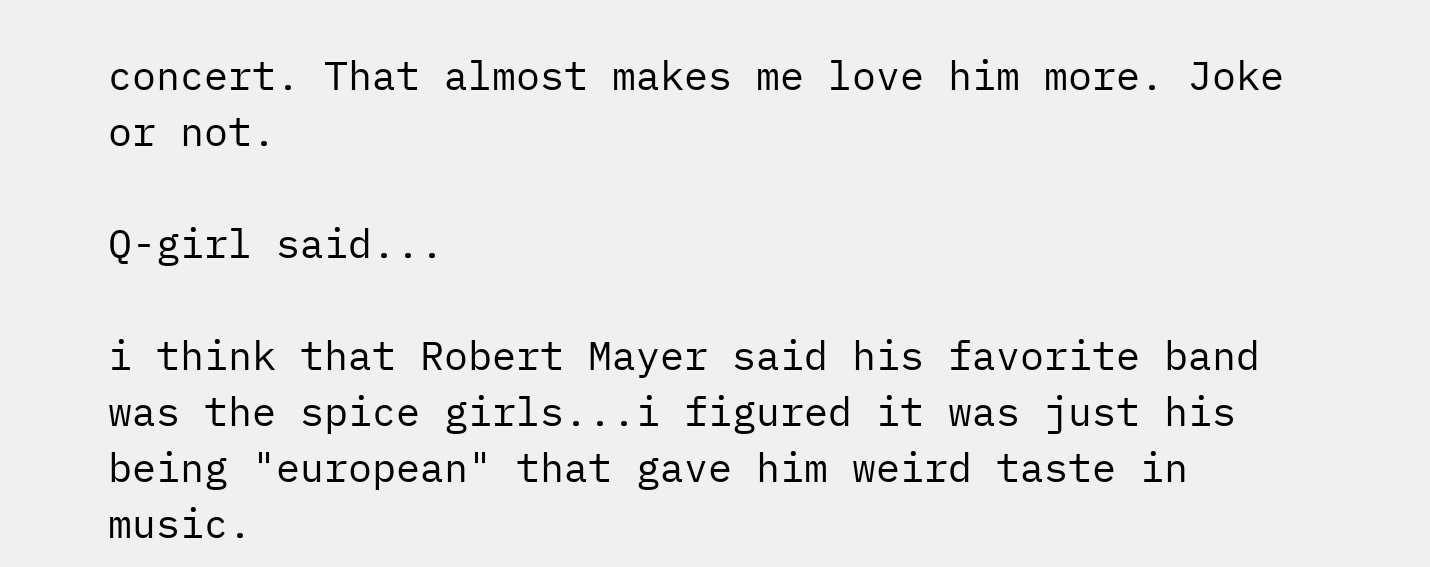concert. That almost makes me love him more. Joke or not.

Q-girl said...

i think that Robert Mayer said his favorite band was the spice girls...i figured it was just his being "european" that gave him weird taste in music.